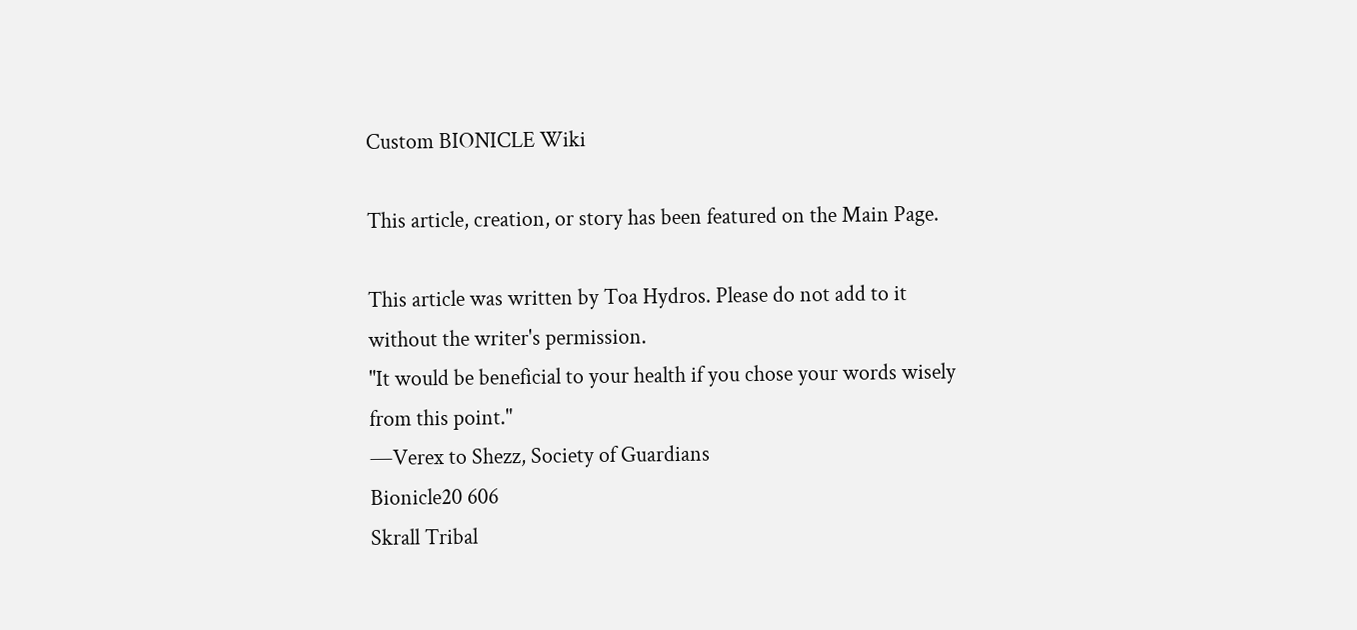Custom BIONICLE Wiki

This article, creation, or story has been featured on the Main Page.

This article was written by Toa Hydros. Please do not add to it without the writer's permission.
"It would be beneficial to your health if you chose your words wisely from this point."
―Verex to Shezz, Society of Guardians
Bionicle20 606
Skrall Tribal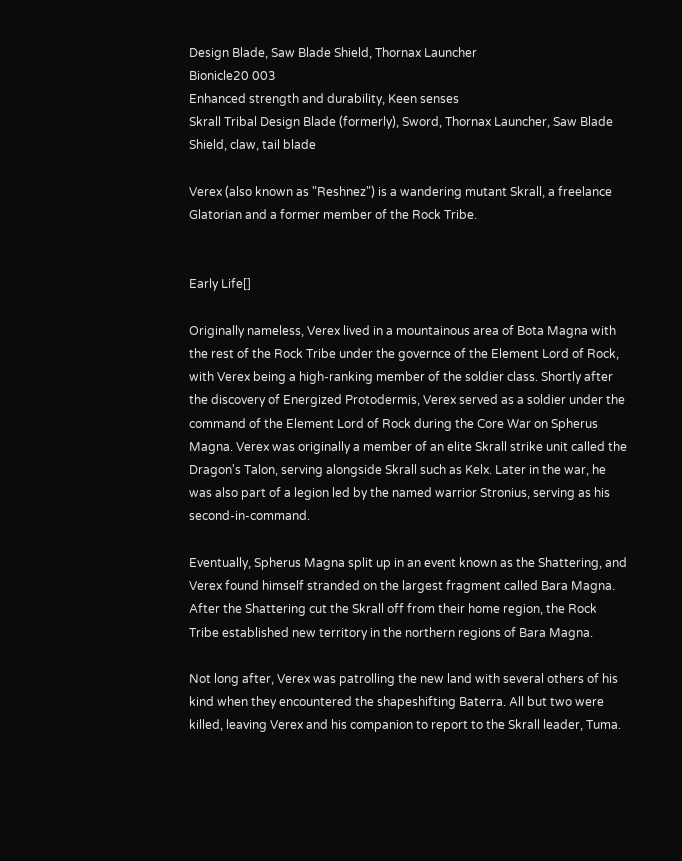Design Blade, Saw Blade Shield, Thornax Launcher
Bionicle20 003
Enhanced strength and durability, Keen senses
Skrall Tribal Design Blade (formerly), Sword, Thornax Launcher, Saw Blade Shield, claw, tail blade

Verex (also known as "Reshnez") is a wandering mutant Skrall, a freelance Glatorian and a former member of the Rock Tribe.


Early Life[]

Originally nameless, Verex lived in a mountainous area of Bota Magna with the rest of the Rock Tribe under the governce of the Element Lord of Rock, with Verex being a high-ranking member of the soldier class. Shortly after the discovery of Energized Protodermis, Verex served as a soldier under the command of the Element Lord of Rock during the Core War on Spherus Magna. Verex was originally a member of an elite Skrall strike unit called the Dragon's Talon, serving alongside Skrall such as Kelx. Later in the war, he was also part of a legion led by the named warrior Stronius, serving as his second-in-command.

Eventually, Spherus Magna split up in an event known as the Shattering, and Verex found himself stranded on the largest fragment called Bara Magna. After the Shattering cut the Skrall off from their home region, the Rock Tribe established new territory in the northern regions of Bara Magna.

Not long after, Verex was patrolling the new land with several others of his kind when they encountered the shapeshifting Baterra. All but two were killed, leaving Verex and his companion to report to the Skrall leader, Tuma.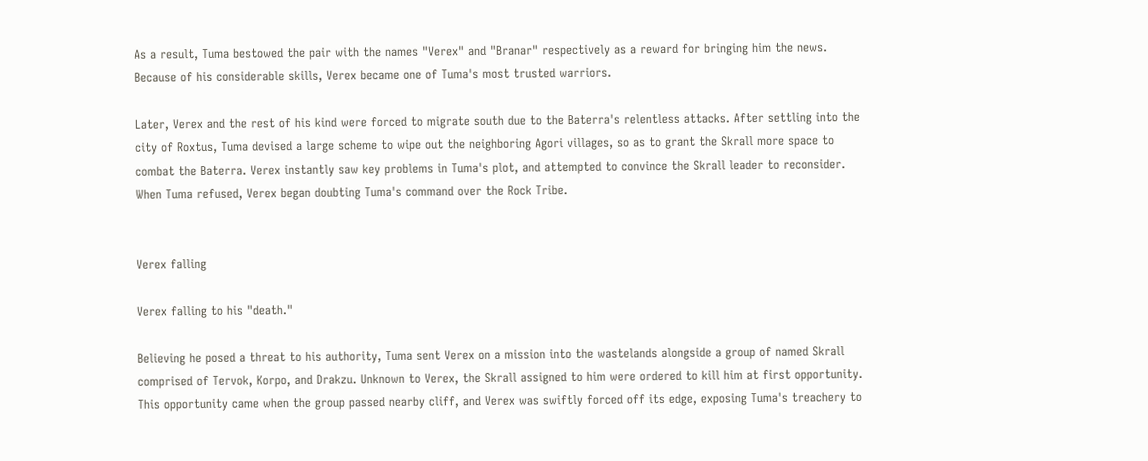As a result, Tuma bestowed the pair with the names "Verex" and "Branar" respectively as a reward for bringing him the news. Because of his considerable skills, Verex became one of Tuma's most trusted warriors.

Later, Verex and the rest of his kind were forced to migrate south due to the Baterra's relentless attacks. After settling into the city of Roxtus, Tuma devised a large scheme to wipe out the neighboring Agori villages, so as to grant the Skrall more space to combat the Baterra. Verex instantly saw key problems in Tuma's plot, and attempted to convince the Skrall leader to reconsider. When Tuma refused, Verex began doubting Tuma's command over the Rock Tribe.


Verex falling

Verex falling to his "death."

Believing he posed a threat to his authority, Tuma sent Verex on a mission into the wastelands alongside a group of named Skrall comprised of Tervok, Korpo, and Drakzu. Unknown to Verex, the Skrall assigned to him were ordered to kill him at first opportunity. This opportunity came when the group passed nearby cliff, and Verex was swiftly forced off its edge, exposing Tuma's treachery to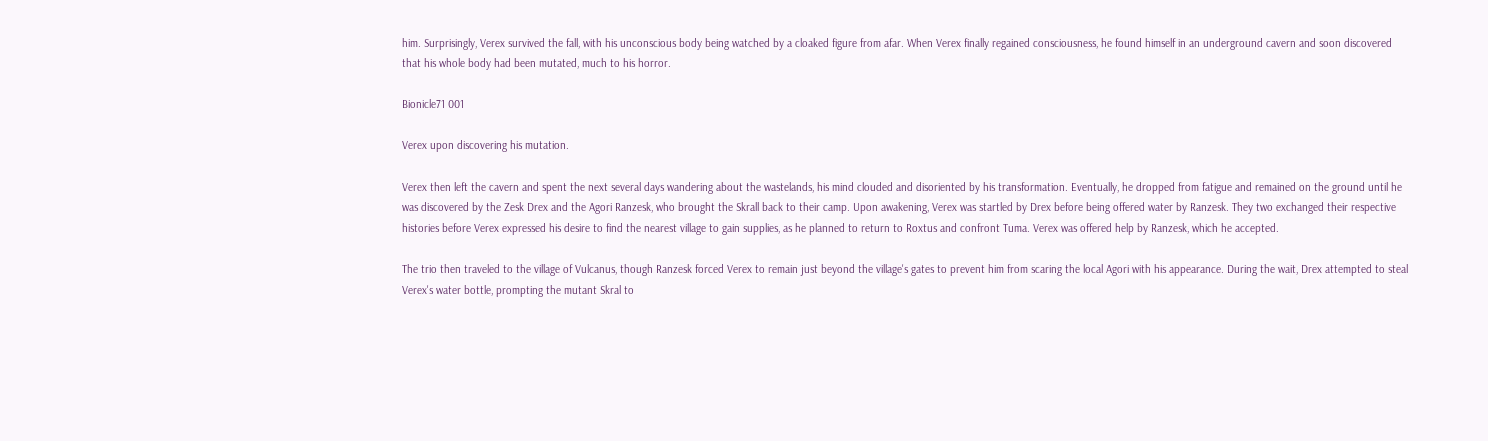him. Surprisingly, Verex survived the fall, with his unconscious body being watched by a cloaked figure from afar. When Verex finally regained consciousness, he found himself in an underground cavern and soon discovered that his whole body had been mutated, much to his horror.

Bionicle71 001

Verex upon discovering his mutation.

Verex then left the cavern and spent the next several days wandering about the wastelands, his mind clouded and disoriented by his transformation. Eventually, he dropped from fatigue and remained on the ground until he was discovered by the Zesk Drex and the Agori Ranzesk, who brought the Skrall back to their camp. Upon awakening, Verex was startled by Drex before being offered water by Ranzesk. They two exchanged their respective histories before Verex expressed his desire to find the nearest village to gain supplies, as he planned to return to Roxtus and confront Tuma. Verex was offered help by Ranzesk, which he accepted.

The trio then traveled to the village of Vulcanus, though Ranzesk forced Verex to remain just beyond the village's gates to prevent him from scaring the local Agori with his appearance. During the wait, Drex attempted to steal Verex's water bottle, prompting the mutant Skral to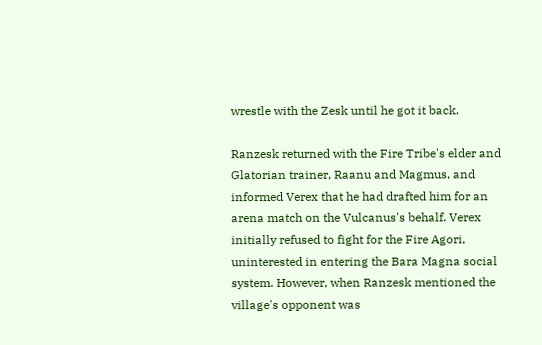wrestle with the Zesk until he got it back.

Ranzesk returned with the Fire Tribe's elder and Glatorian trainer, Raanu and Magmus, and informed Verex that he had drafted him for an arena match on the Vulcanus's behalf. Verex initially refused to fight for the Fire Agori, uninterested in entering the Bara Magna social system. However, when Ranzesk mentioned the village's opponent was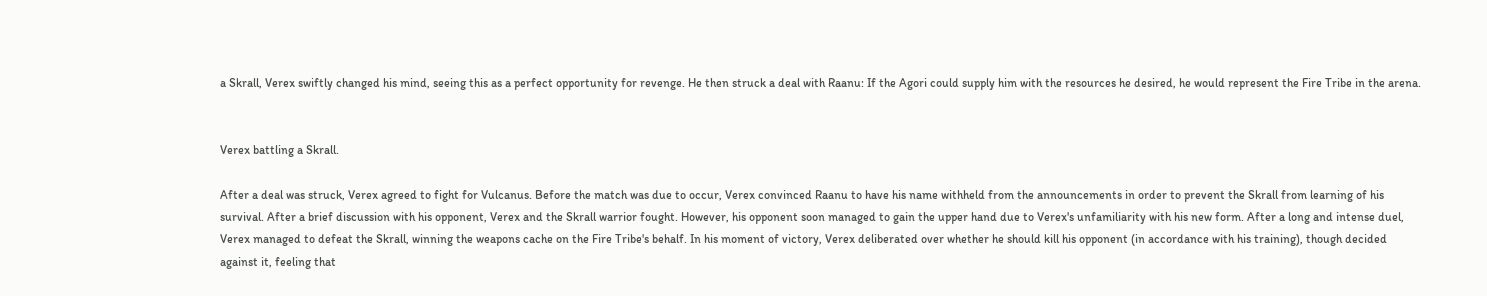a Skrall, Verex swiftly changed his mind, seeing this as a perfect opportunity for revenge. He then struck a deal with Raanu: If the Agori could supply him with the resources he desired, he would represent the Fire Tribe in the arena.


Verex battling a Skrall.

After a deal was struck, Verex agreed to fight for Vulcanus. Before the match was due to occur, Verex convinced Raanu to have his name withheld from the announcements in order to prevent the Skrall from learning of his survival. After a brief discussion with his opponent, Verex and the Skrall warrior fought. However, his opponent soon managed to gain the upper hand due to Verex's unfamiliarity with his new form. After a long and intense duel, Verex managed to defeat the Skrall, winning the weapons cache on the Fire Tribe's behalf. In his moment of victory, Verex deliberated over whether he should kill his opponent (in accordance with his training), though decided against it, feeling that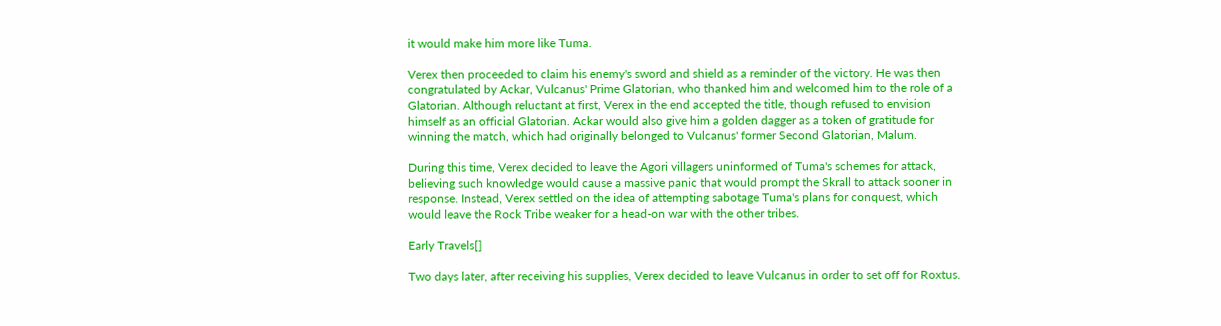it would make him more like Tuma.

Verex then proceeded to claim his enemy's sword and shield as a reminder of the victory. He was then congratulated by Ackar, Vulcanus' Prime Glatorian, who thanked him and welcomed him to the role of a Glatorian. Although reluctant at first, Verex in the end accepted the title, though refused to envision himself as an official Glatorian. Ackar would also give him a golden dagger as a token of gratitude for winning the match, which had originally belonged to Vulcanus' former Second Glatorian, Malum.

During this time, Verex decided to leave the Agori villagers uninformed of Tuma's schemes for attack, believing such knowledge would cause a massive panic that would prompt the Skrall to attack sooner in response. Instead, Verex settled on the idea of attempting sabotage Tuma's plans for conquest, which would leave the Rock Tribe weaker for a head-on war with the other tribes.

Early Travels[]

Two days later, after receiving his supplies, Verex decided to leave Vulcanus in order to set off for Roxtus.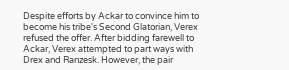Despite efforts by Ackar to convince him to become his tribe's Second Glatorian, Verex refused the offer. After bidding farewell to Ackar, Verex attempted to part ways with Drex and Ranzesk. However, the pair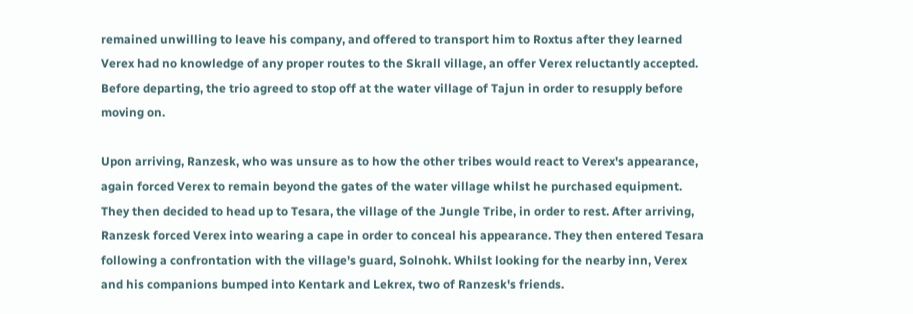remained unwilling to leave his company, and offered to transport him to Roxtus after they learned Verex had no knowledge of any proper routes to the Skrall village, an offer Verex reluctantly accepted. Before departing, the trio agreed to stop off at the water village of Tajun in order to resupply before moving on.

Upon arriving, Ranzesk, who was unsure as to how the other tribes would react to Verex's appearance, again forced Verex to remain beyond the gates of the water village whilst he purchased equipment. They then decided to head up to Tesara, the village of the Jungle Tribe, in order to rest. After arriving, Ranzesk forced Verex into wearing a cape in order to conceal his appearance. They then entered Tesara following a confrontation with the village's guard, Solnohk. Whilst looking for the nearby inn, Verex and his companions bumped into Kentark and Lekrex, two of Ranzesk's friends.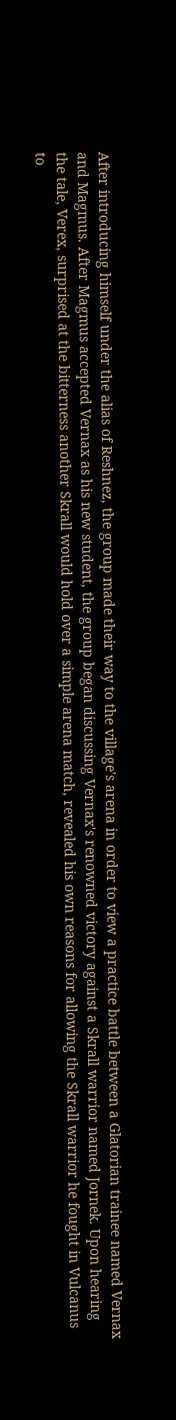After introducing himself under the alias of Reshnez, the group made their way to the village's arena in order to view a practice battle between a Glatorian trainee named Vernax and Magmus. After Magmus accepted Vernax as his new student, the group began discussing Vernax's renowned victory against a Skrall warrior named Jornek. Upon hearing the tale, Verex, surprised at the bitterness another Skrall would hold over a simple arena match, revealed his own reasons for allowing the Skrall warrior he fought in Vulcanus to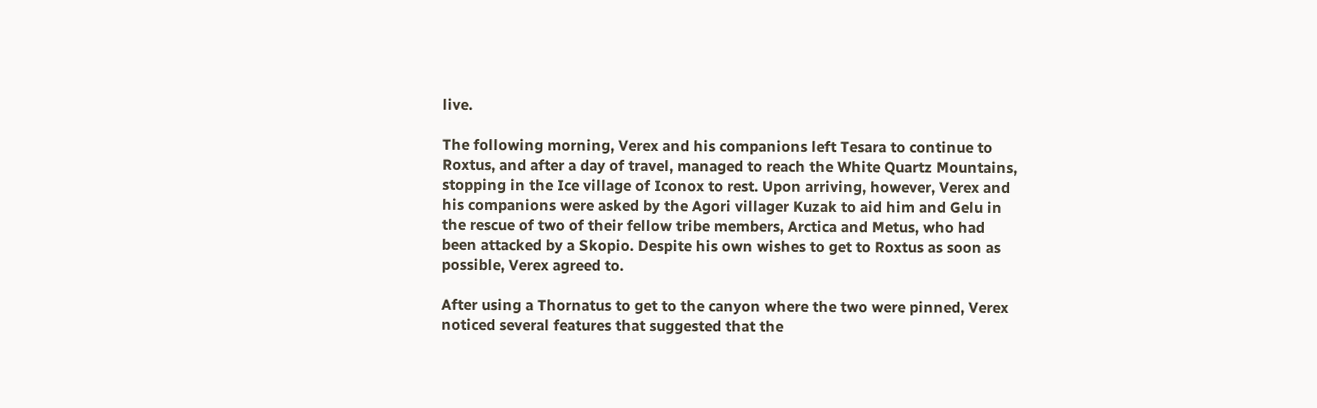live.

The following morning, Verex and his companions left Tesara to continue to Roxtus, and after a day of travel, managed to reach the White Quartz Mountains, stopping in the Ice village of Iconox to rest. Upon arriving, however, Verex and his companions were asked by the Agori villager Kuzak to aid him and Gelu in the rescue of two of their fellow tribe members, Arctica and Metus, who had been attacked by a Skopio. Despite his own wishes to get to Roxtus as soon as possible, Verex agreed to.

After using a Thornatus to get to the canyon where the two were pinned, Verex noticed several features that suggested that the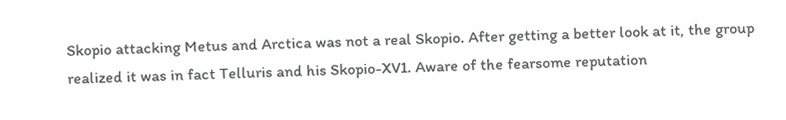Skopio attacking Metus and Arctica was not a real Skopio. After getting a better look at it, the group realized it was in fact Telluris and his Skopio-XV1. Aware of the fearsome reputation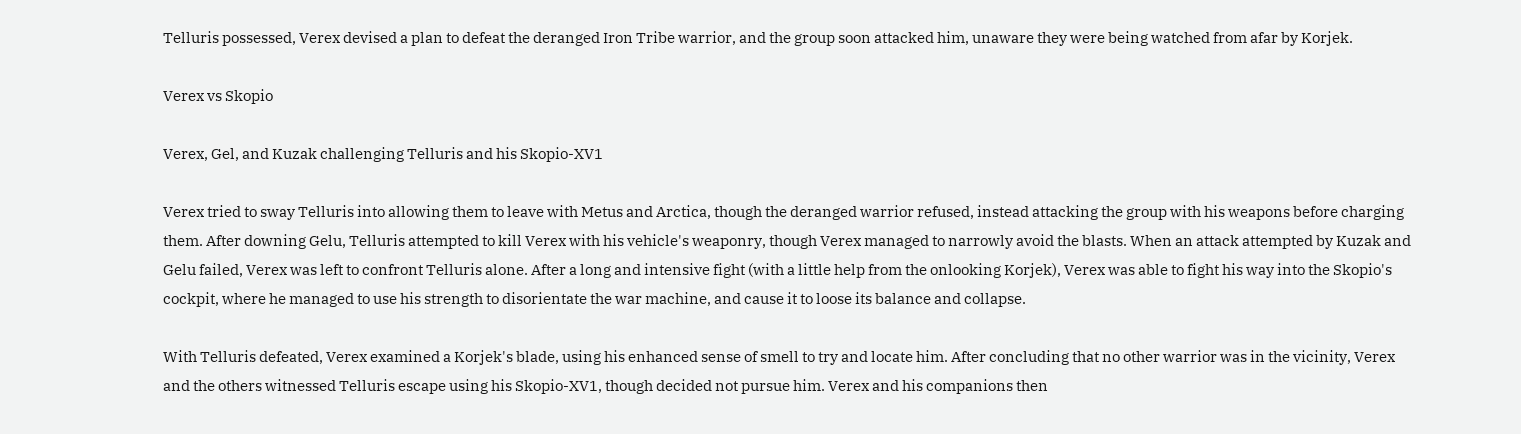Telluris possessed, Verex devised a plan to defeat the deranged Iron Tribe warrior, and the group soon attacked him, unaware they were being watched from afar by Korjek.

Verex vs Skopio

Verex, Gel, and Kuzak challenging Telluris and his Skopio-XV1

Verex tried to sway Telluris into allowing them to leave with Metus and Arctica, though the deranged warrior refused, instead attacking the group with his weapons before charging them. After downing Gelu, Telluris attempted to kill Verex with his vehicle's weaponry, though Verex managed to narrowly avoid the blasts. When an attack attempted by Kuzak and Gelu failed, Verex was left to confront Telluris alone. After a long and intensive fight (with a little help from the onlooking Korjek), Verex was able to fight his way into the Skopio's cockpit, where he managed to use his strength to disorientate the war machine, and cause it to loose its balance and collapse.

With Telluris defeated, Verex examined a Korjek's blade, using his enhanced sense of smell to try and locate him. After concluding that no other warrior was in the vicinity, Verex and the others witnessed Telluris escape using his Skopio-XV1, though decided not pursue him. Verex and his companions then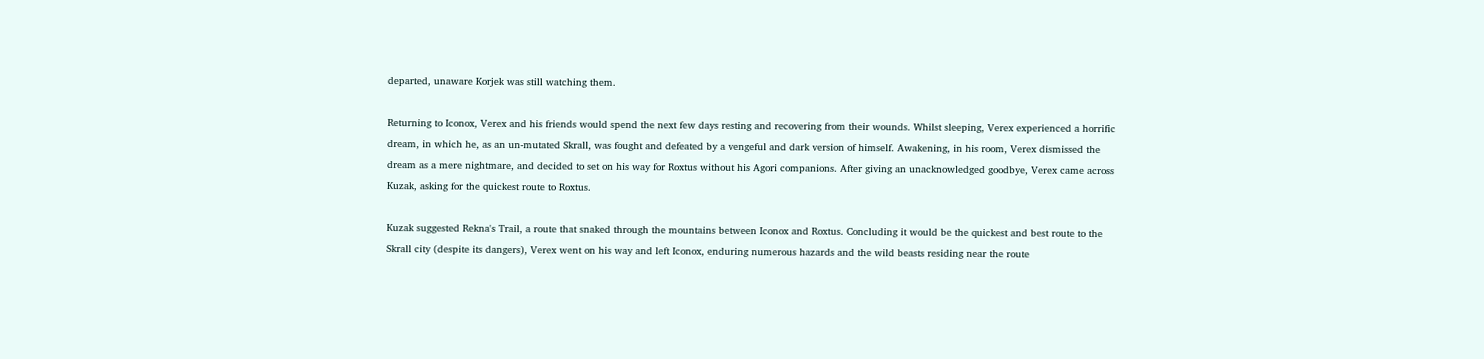departed, unaware Korjek was still watching them.

Returning to Iconox, Verex and his friends would spend the next few days resting and recovering from their wounds. Whilst sleeping, Verex experienced a horrific dream, in which he, as an un-mutated Skrall, was fought and defeated by a vengeful and dark version of himself. Awakening, in his room, Verex dismissed the dream as a mere nightmare, and decided to set on his way for Roxtus without his Agori companions. After giving an unacknowledged goodbye, Verex came across Kuzak, asking for the quickest route to Roxtus.

Kuzak suggested Rekna's Trail, a route that snaked through the mountains between Iconox and Roxtus. Concluding it would be the quickest and best route to the Skrall city (despite its dangers), Verex went on his way and left Iconox, enduring numerous hazards and the wild beasts residing near the route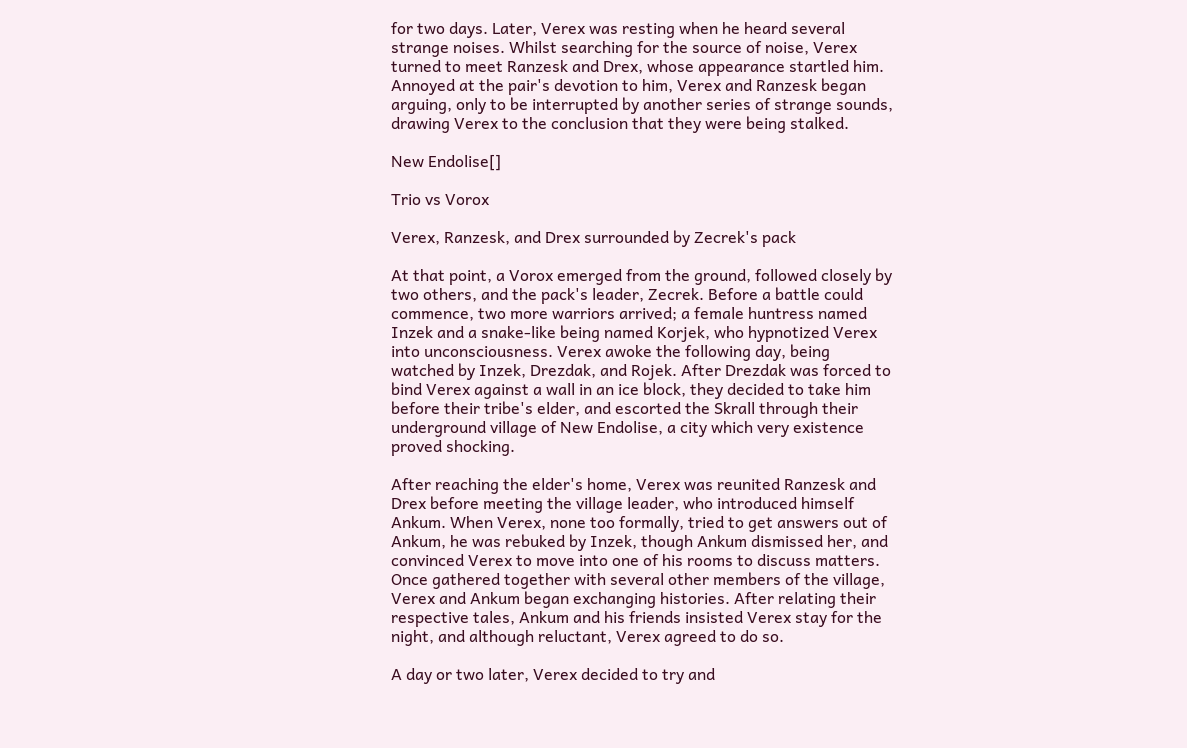for two days. Later, Verex was resting when he heard several strange noises. Whilst searching for the source of noise, Verex turned to meet Ranzesk and Drex, whose appearance startled him. Annoyed at the pair's devotion to him, Verex and Ranzesk began arguing, only to be interrupted by another series of strange sounds, drawing Verex to the conclusion that they were being stalked.

New Endolise[]

Trio vs Vorox

Verex, Ranzesk, and Drex surrounded by Zecrek's pack

At that point, a Vorox emerged from the ground, followed closely by two others, and the pack's leader, Zecrek. Before a battle could commence, two more warriors arrived; a female huntress named Inzek and a snake-like being named Korjek, who hypnotized Verex into unconsciousness. Verex awoke the following day, being watched by Inzek, Drezdak, and Rojek. After Drezdak was forced to bind Verex against a wall in an ice block, they decided to take him before their tribe's elder, and escorted the Skrall through their underground village of New Endolise, a city which very existence proved shocking.

After reaching the elder's home, Verex was reunited Ranzesk and Drex before meeting the village leader, who introduced himself Ankum. When Verex, none too formally, tried to get answers out of Ankum, he was rebuked by Inzek, though Ankum dismissed her, and convinced Verex to move into one of his rooms to discuss matters. Once gathered together with several other members of the village, Verex and Ankum began exchanging histories. After relating their respective tales, Ankum and his friends insisted Verex stay for the night, and although reluctant, Verex agreed to do so.

A day or two later, Verex decided to try and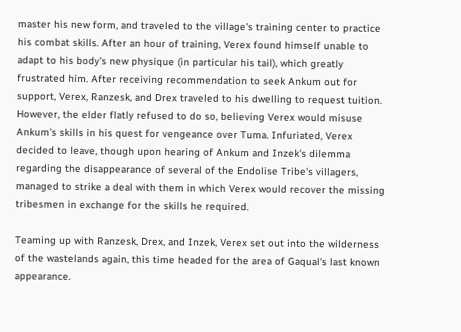master his new form, and traveled to the village's training center to practice his combat skills. After an hour of training, Verex found himself unable to adapt to his body's new physique (in particular his tail), which greatly frustrated him. After receiving recommendation to seek Ankum out for support, Verex, Ranzesk, and Drex traveled to his dwelling to request tuition. However, the elder flatly refused to do so, believing Verex would misuse Ankum's skills in his quest for vengeance over Tuma. Infuriated, Verex decided to leave, though upon hearing of Ankum and Inzek's dilemma regarding the disappearance of several of the Endolise Tribe's villagers, managed to strike a deal with them in which Verex would recover the missing tribesmen in exchange for the skills he required.

Teaming up with Ranzesk, Drex, and Inzek, Verex set out into the wilderness of the wastelands again, this time headed for the area of Gaqual's last known appearance.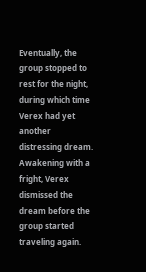Eventually, the group stopped to rest for the night, during which time Verex had yet another distressing dream. Awakening with a fright, Verex dismissed the dream before the group started traveling again.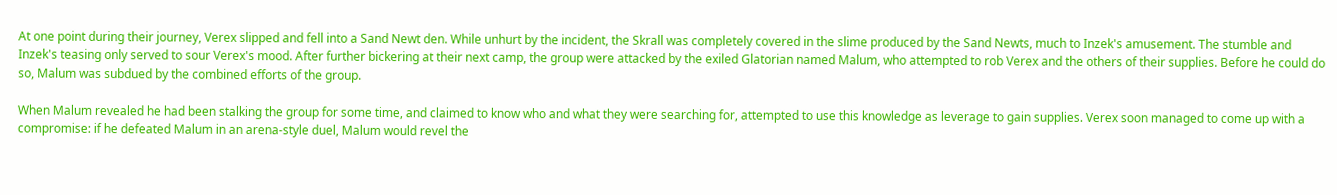At one point during their journey, Verex slipped and fell into a Sand Newt den. While unhurt by the incident, the Skrall was completely covered in the slime produced by the Sand Newts, much to Inzek's amusement. The stumble and Inzek's teasing only served to sour Verex's mood. After further bickering at their next camp, the group were attacked by the exiled Glatorian named Malum, who attempted to rob Verex and the others of their supplies. Before he could do so, Malum was subdued by the combined efforts of the group.

When Malum revealed he had been stalking the group for some time, and claimed to know who and what they were searching for, attempted to use this knowledge as leverage to gain supplies. Verex soon managed to come up with a compromise: if he defeated Malum in an arena-style duel, Malum would revel the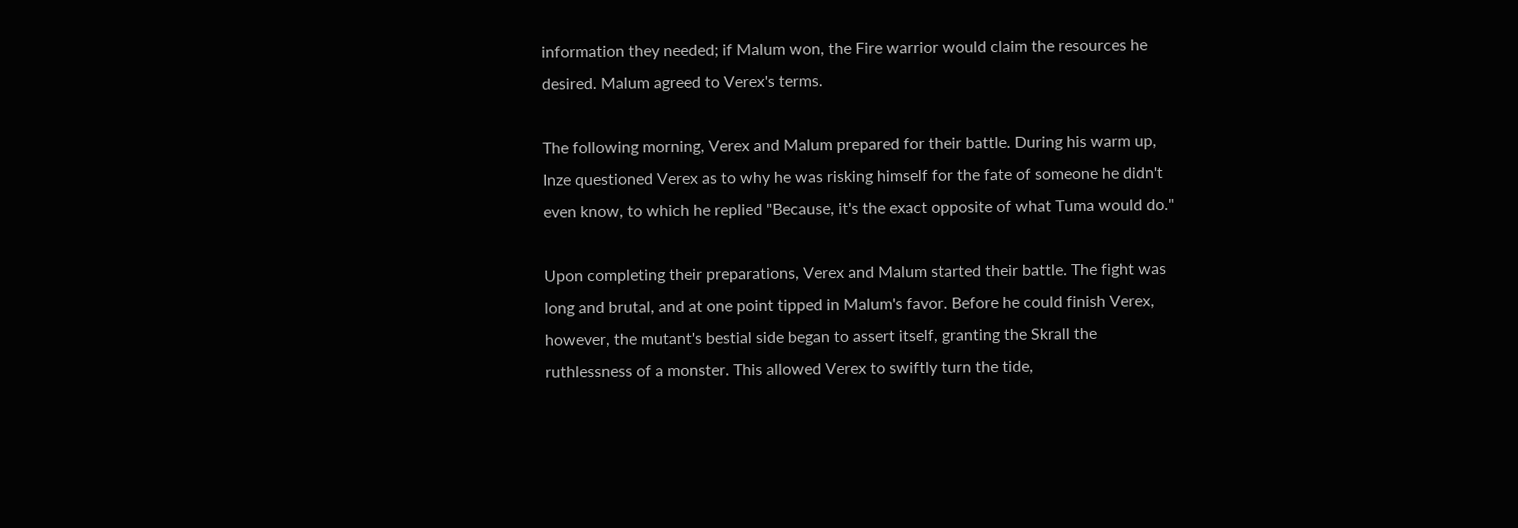information they needed; if Malum won, the Fire warrior would claim the resources he desired. Malum agreed to Verex's terms.

The following morning, Verex and Malum prepared for their battle. During his warm up, Inze questioned Verex as to why he was risking himself for the fate of someone he didn't even know, to which he replied "Because, it's the exact opposite of what Tuma would do."

Upon completing their preparations, Verex and Malum started their battle. The fight was long and brutal, and at one point tipped in Malum's favor. Before he could finish Verex, however, the mutant's bestial side began to assert itself, granting the Skrall the ruthlessness of a monster. This allowed Verex to swiftly turn the tide,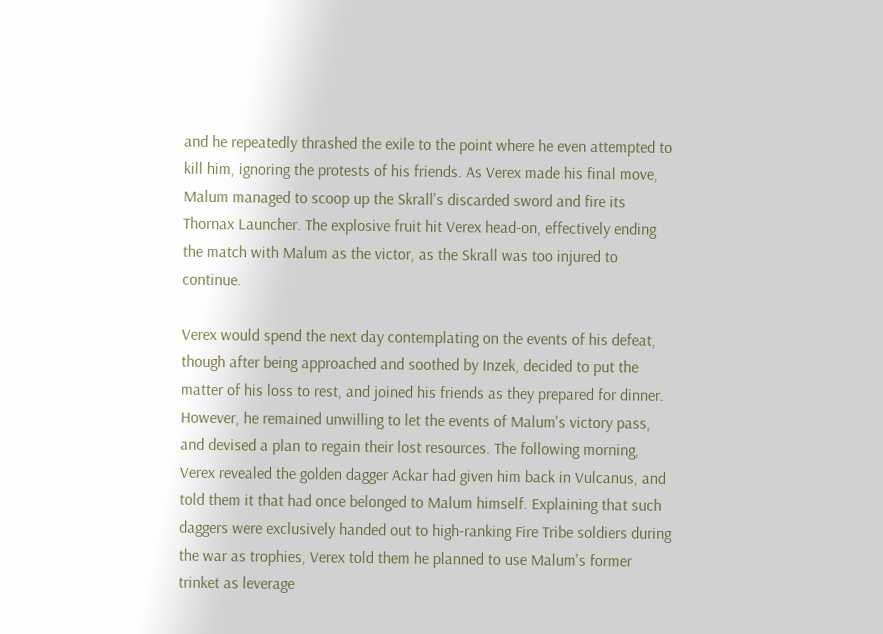and he repeatedly thrashed the exile to the point where he even attempted to kill him, ignoring the protests of his friends. As Verex made his final move, Malum managed to scoop up the Skrall's discarded sword and fire its Thornax Launcher. The explosive fruit hit Verex head-on, effectively ending the match with Malum as the victor, as the Skrall was too injured to continue.

Verex would spend the next day contemplating on the events of his defeat, though after being approached and soothed by Inzek, decided to put the matter of his loss to rest, and joined his friends as they prepared for dinner. However, he remained unwilling to let the events of Malum's victory pass, and devised a plan to regain their lost resources. The following morning, Verex revealed the golden dagger Ackar had given him back in Vulcanus, and told them it that had once belonged to Malum himself. Explaining that such daggers were exclusively handed out to high-ranking Fire Tribe soldiers during the war as trophies, Verex told them he planned to use Malum's former trinket as leverage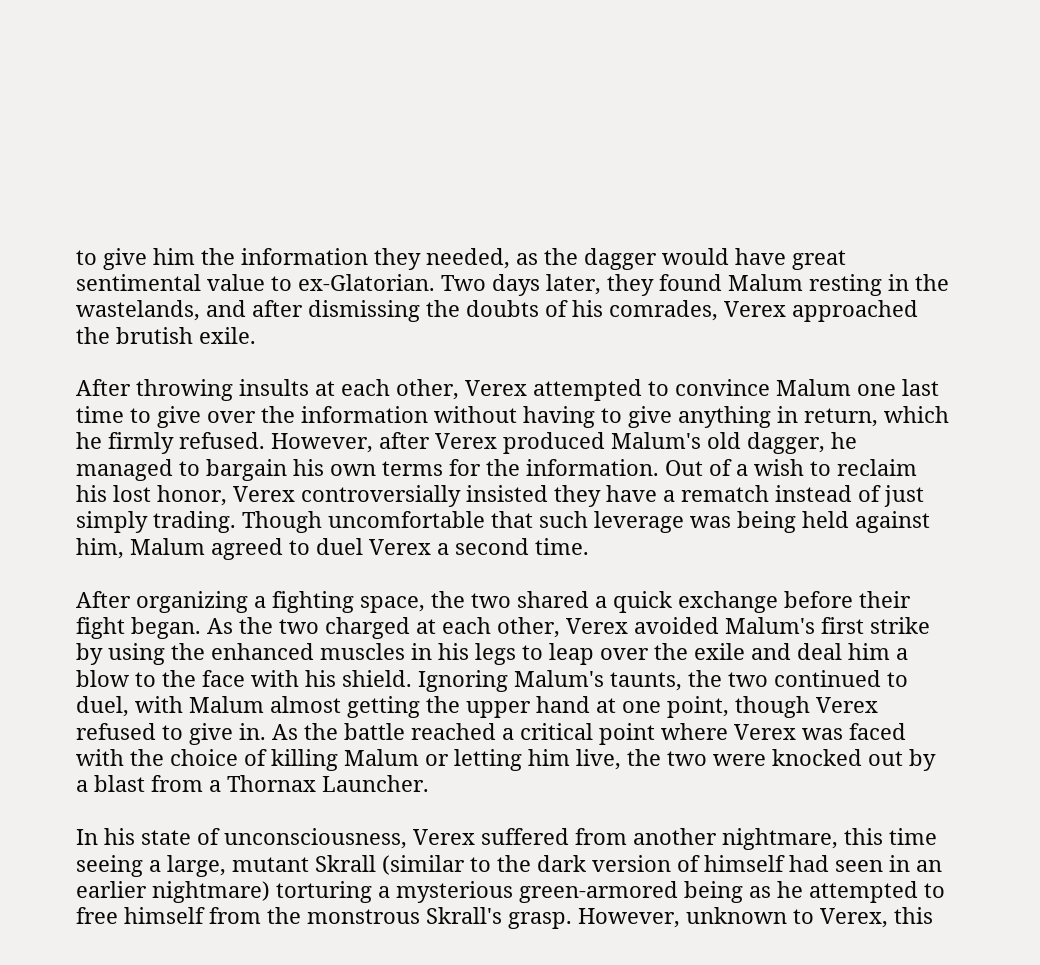to give him the information they needed, as the dagger would have great sentimental value to ex-Glatorian. Two days later, they found Malum resting in the wastelands, and after dismissing the doubts of his comrades, Verex approached the brutish exile.

After throwing insults at each other, Verex attempted to convince Malum one last time to give over the information without having to give anything in return, which he firmly refused. However, after Verex produced Malum's old dagger, he managed to bargain his own terms for the information. Out of a wish to reclaim his lost honor, Verex controversially insisted they have a rematch instead of just simply trading. Though uncomfortable that such leverage was being held against him, Malum agreed to duel Verex a second time.

After organizing a fighting space, the two shared a quick exchange before their fight began. As the two charged at each other, Verex avoided Malum's first strike by using the enhanced muscles in his legs to leap over the exile and deal him a blow to the face with his shield. Ignoring Malum's taunts, the two continued to duel, with Malum almost getting the upper hand at one point, though Verex refused to give in. As the battle reached a critical point where Verex was faced with the choice of killing Malum or letting him live, the two were knocked out by a blast from a Thornax Launcher.

In his state of unconsciousness, Verex suffered from another nightmare, this time seeing a large, mutant Skrall (similar to the dark version of himself had seen in an earlier nightmare) torturing a mysterious green-armored being as he attempted to free himself from the monstrous Skrall's grasp. However, unknown to Verex, this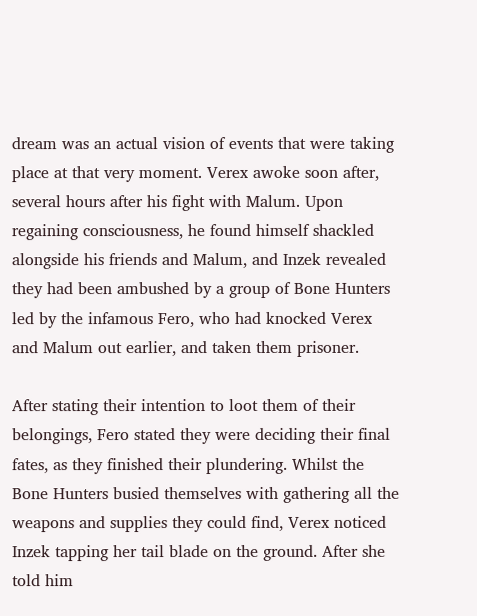dream was an actual vision of events that were taking place at that very moment. Verex awoke soon after, several hours after his fight with Malum. Upon regaining consciousness, he found himself shackled alongside his friends and Malum, and Inzek revealed they had been ambushed by a group of Bone Hunters led by the infamous Fero, who had knocked Verex and Malum out earlier, and taken them prisoner.

After stating their intention to loot them of their belongings, Fero stated they were deciding their final fates, as they finished their plundering. Whilst the Bone Hunters busied themselves with gathering all the weapons and supplies they could find, Verex noticed Inzek tapping her tail blade on the ground. After she told him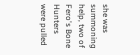she was summoning help, two of Fero's Bone Hunters were pulled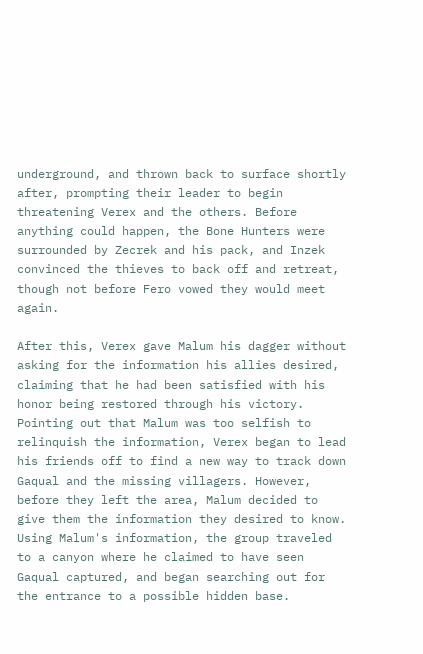underground, and thrown back to surface shortly after, prompting their leader to begin threatening Verex and the others. Before anything could happen, the Bone Hunters were surrounded by Zecrek and his pack, and Inzek convinced the thieves to back off and retreat, though not before Fero vowed they would meet again.

After this, Verex gave Malum his dagger without asking for the information his allies desired, claiming that he had been satisfied with his honor being restored through his victory. Pointing out that Malum was too selfish to relinquish the information, Verex began to lead his friends off to find a new way to track down Gaqual and the missing villagers. However, before they left the area, Malum decided to give them the information they desired to know. Using Malum's information, the group traveled to a canyon where he claimed to have seen Gaqual captured, and began searching out for the entrance to a possible hidden base.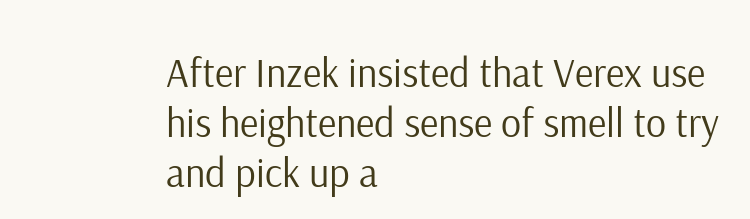After Inzek insisted that Verex use his heightened sense of smell to try and pick up a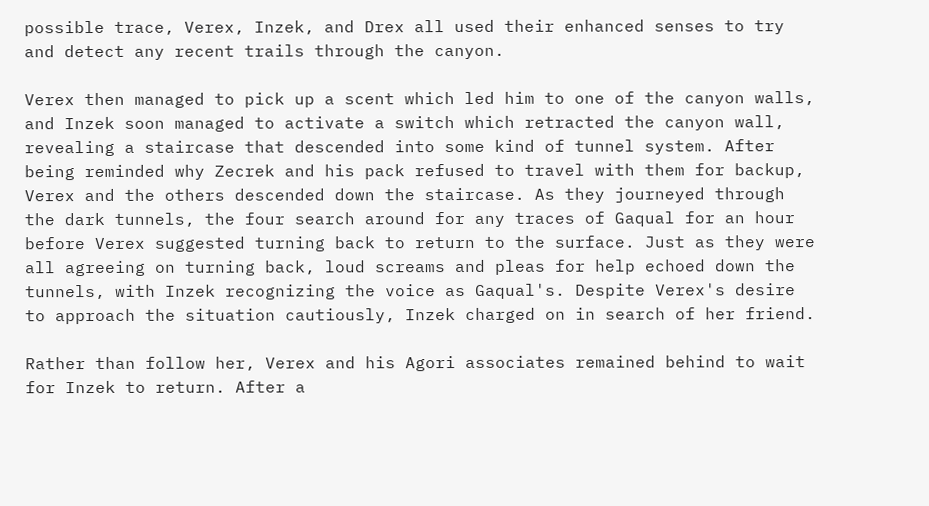possible trace, Verex, Inzek, and Drex all used their enhanced senses to try and detect any recent trails through the canyon.

Verex then managed to pick up a scent which led him to one of the canyon walls, and Inzek soon managed to activate a switch which retracted the canyon wall, revealing a staircase that descended into some kind of tunnel system. After being reminded why Zecrek and his pack refused to travel with them for backup, Verex and the others descended down the staircase. As they journeyed through the dark tunnels, the four search around for any traces of Gaqual for an hour before Verex suggested turning back to return to the surface. Just as they were all agreeing on turning back, loud screams and pleas for help echoed down the tunnels, with Inzek recognizing the voice as Gaqual's. Despite Verex's desire to approach the situation cautiously, Inzek charged on in search of her friend.

Rather than follow her, Verex and his Agori associates remained behind to wait for Inzek to return. After a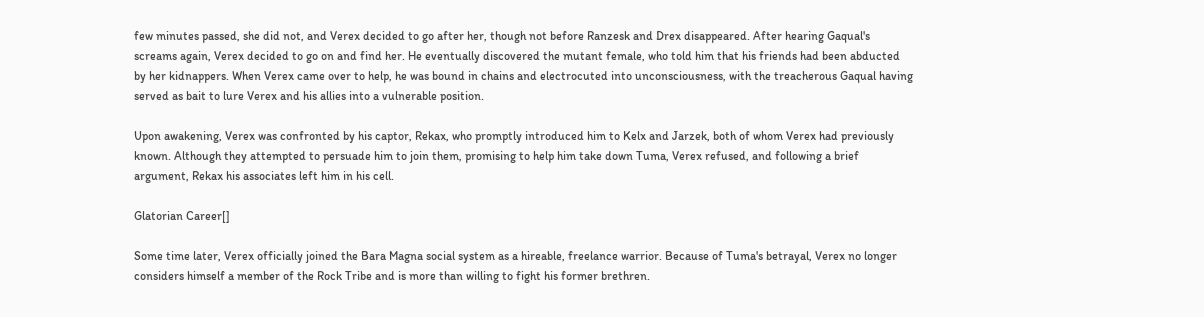few minutes passed, she did not, and Verex decided to go after her, though not before Ranzesk and Drex disappeared. After hearing Gaqual's screams again, Verex decided to go on and find her. He eventually discovered the mutant female, who told him that his friends had been abducted by her kidnappers. When Verex came over to help, he was bound in chains and electrocuted into unconsciousness, with the treacherous Gaqual having served as bait to lure Verex and his allies into a vulnerable position.

Upon awakening, Verex was confronted by his captor, Rekax, who promptly introduced him to Kelx and Jarzek, both of whom Verex had previously known. Although they attempted to persuade him to join them, promising to help him take down Tuma, Verex refused, and following a brief argument, Rekax his associates left him in his cell.

Glatorian Career[]

Some time later, Verex officially joined the Bara Magna social system as a hireable, freelance warrior. Because of Tuma's betrayal, Verex no longer considers himself a member of the Rock Tribe and is more than willing to fight his former brethren.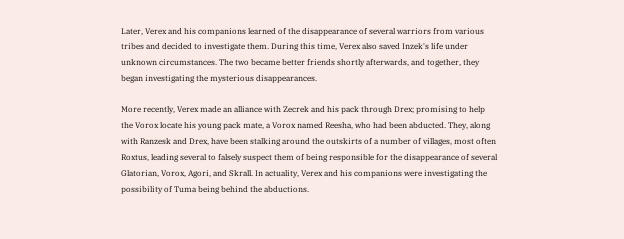Later, Verex and his companions learned of the disappearance of several warriors from various tribes and decided to investigate them. During this time, Verex also saved Inzek's life under unknown circumstances. The two became better friends shortly afterwards, and together, they began investigating the mysterious disappearances.

More recently, Verex made an alliance with Zecrek and his pack through Drex; promising to help the Vorox locate his young pack mate, a Vorox named Reesha, who had been abducted. They, along with Ranzesk and Drex, have been stalking around the outskirts of a number of villages, most often Roxtus, leading several to falsely suspect them of being responsible for the disappearance of several Glatorian, Vorox, Agori, and Skrall. In actuality, Verex and his companions were investigating the possibility of Tuma being behind the abductions.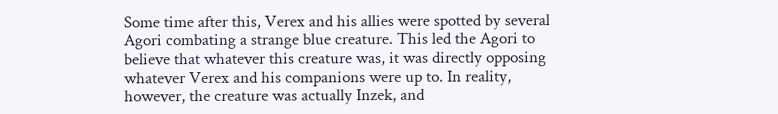Some time after this, Verex and his allies were spotted by several Agori combating a strange blue creature. This led the Agori to believe that whatever this creature was, it was directly opposing whatever Verex and his companions were up to. In reality, however, the creature was actually Inzek, and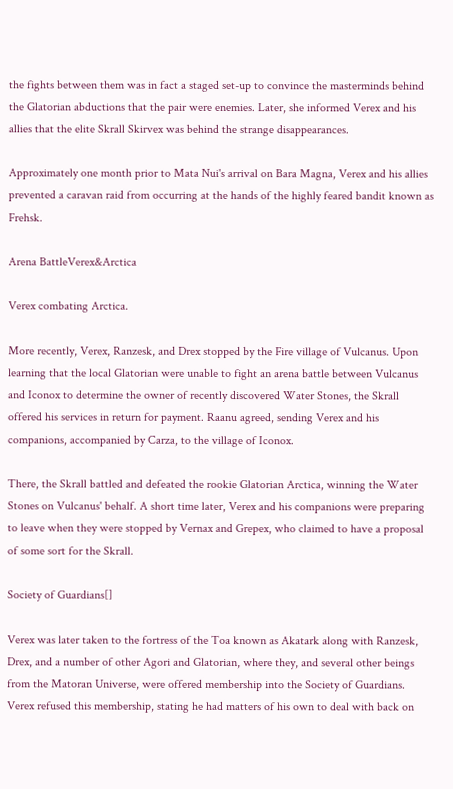the fights between them was in fact a staged set-up to convince the masterminds behind the Glatorian abductions that the pair were enemies. Later, she informed Verex and his allies that the elite Skrall Skirvex was behind the strange disappearances.

Approximately one month prior to Mata Nui's arrival on Bara Magna, Verex and his allies prevented a caravan raid from occurring at the hands of the highly feared bandit known as Frehsk.

Arena BattleVerex&Arctica

Verex combating Arctica.

More recently, Verex, Ranzesk, and Drex stopped by the Fire village of Vulcanus. Upon learning that the local Glatorian were unable to fight an arena battle between Vulcanus and Iconox to determine the owner of recently discovered Water Stones, the Skrall offered his services in return for payment. Raanu agreed, sending Verex and his companions, accompanied by Carza, to the village of Iconox.

There, the Skrall battled and defeated the rookie Glatorian Arctica, winning the Water Stones on Vulcanus' behalf. A short time later, Verex and his companions were preparing to leave when they were stopped by Vernax and Grepex, who claimed to have a proposal of some sort for the Skrall.

Society of Guardians[]

Verex was later taken to the fortress of the Toa known as Akatark along with Ranzesk, Drex, and a number of other Agori and Glatorian, where they, and several other beings from the Matoran Universe, were offered membership into the Society of Guardians. Verex refused this membership, stating he had matters of his own to deal with back on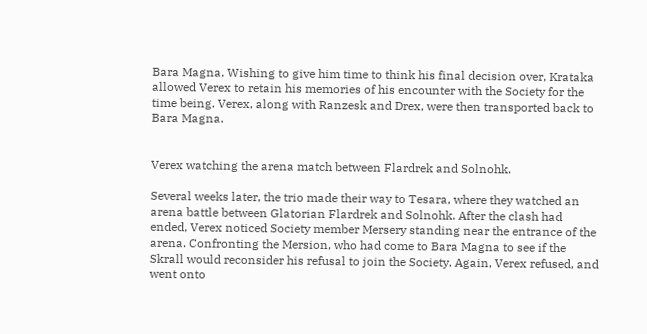Bara Magna. Wishing to give him time to think his final decision over, Krataka allowed Verex to retain his memories of his encounter with the Society for the time being. Verex, along with Ranzesk and Drex, were then transported back to Bara Magna.


Verex watching the arena match between Flardrek and Solnohk.

Several weeks later, the trio made their way to Tesara, where they watched an arena battle between Glatorian Flardrek and Solnohk. After the clash had ended, Verex noticed Society member Mersery standing near the entrance of the arena. Confronting the Mersion, who had come to Bara Magna to see if the Skrall would reconsider his refusal to join the Society. Again, Verex refused, and went onto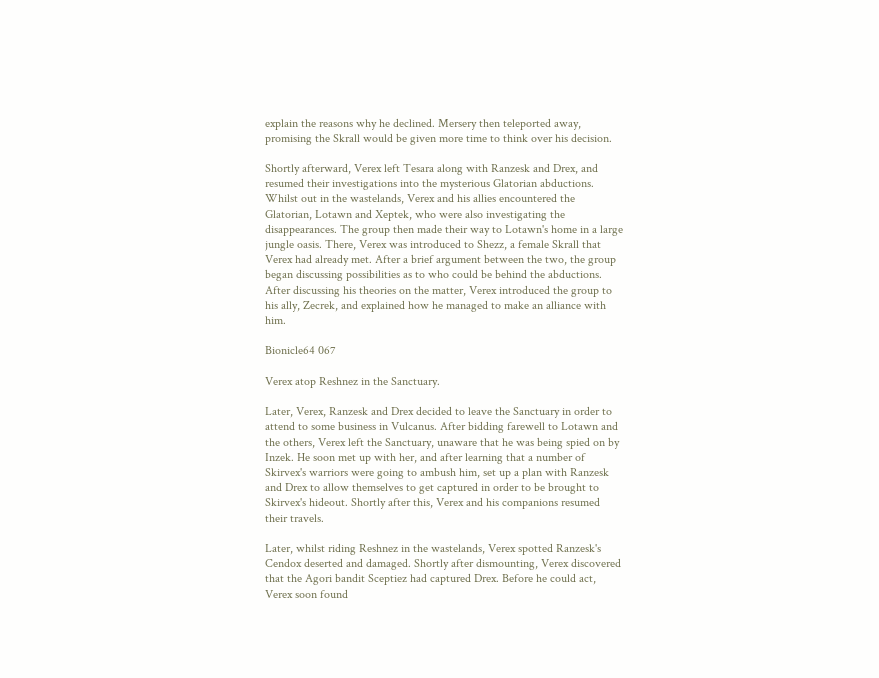explain the reasons why he declined. Mersery then teleported away, promising the Skrall would be given more time to think over his decision.

Shortly afterward, Verex left Tesara along with Ranzesk and Drex, and resumed their investigations into the mysterious Glatorian abductions. Whilst out in the wastelands, Verex and his allies encountered the Glatorian, Lotawn and Xeptek, who were also investigating the disappearances. The group then made their way to Lotawn's home in a large jungle oasis. There, Verex was introduced to Shezz, a female Skrall that Verex had already met. After a brief argument between the two, the group began discussing possibilities as to who could be behind the abductions. After discussing his theories on the matter, Verex introduced the group to his ally, Zecrek, and explained how he managed to make an alliance with him.

Bionicle64 067

Verex atop Reshnez in the Sanctuary.

Later, Verex, Ranzesk and Drex decided to leave the Sanctuary in order to attend to some business in Vulcanus. After bidding farewell to Lotawn and the others, Verex left the Sanctuary, unaware that he was being spied on by Inzek. He soon met up with her, and after learning that a number of Skirvex's warriors were going to ambush him, set up a plan with Ranzesk and Drex to allow themselves to get captured in order to be brought to Skirvex's hideout. Shortly after this, Verex and his companions resumed their travels.

Later, whilst riding Reshnez in the wastelands, Verex spotted Ranzesk's Cendox deserted and damaged. Shortly after dismounting, Verex discovered that the Agori bandit Sceptiez had captured Drex. Before he could act, Verex soon found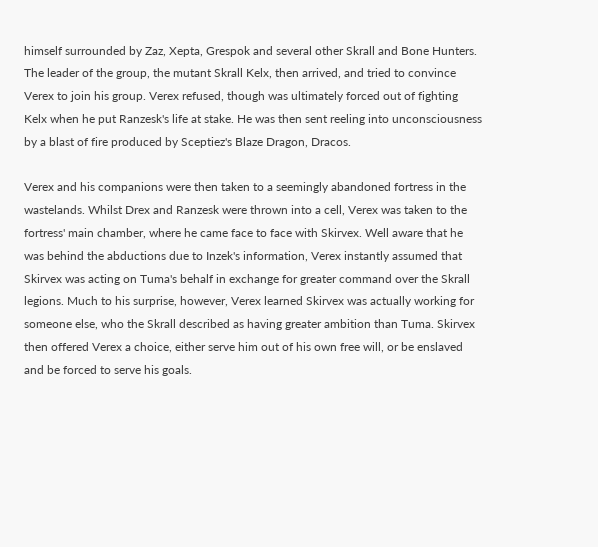himself surrounded by Zaz, Xepta, Grespok and several other Skrall and Bone Hunters. The leader of the group, the mutant Skrall Kelx, then arrived, and tried to convince Verex to join his group. Verex refused, though was ultimately forced out of fighting Kelx when he put Ranzesk's life at stake. He was then sent reeling into unconsciousness by a blast of fire produced by Sceptiez's Blaze Dragon, Dracos.

Verex and his companions were then taken to a seemingly abandoned fortress in the wastelands. Whilst Drex and Ranzesk were thrown into a cell, Verex was taken to the fortress' main chamber, where he came face to face with Skirvex. Well aware that he was behind the abductions due to Inzek's information, Verex instantly assumed that Skirvex was acting on Tuma's behalf in exchange for greater command over the Skrall legions. Much to his surprise, however, Verex learned Skirvex was actually working for someone else, who the Skrall described as having greater ambition than Tuma. Skirvex then offered Verex a choice, either serve him out of his own free will, or be enslaved and be forced to serve his goals.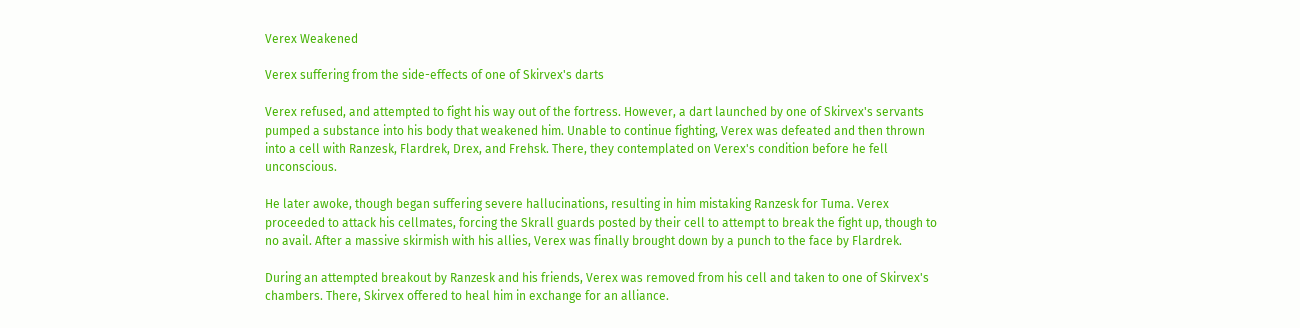Verex Weakened

Verex suffering from the side-effects of one of Skirvex's darts

Verex refused, and attempted to fight his way out of the fortress. However, a dart launched by one of Skirvex's servants pumped a substance into his body that weakened him. Unable to continue fighting, Verex was defeated and then thrown into a cell with Ranzesk, Flardrek, Drex, and Frehsk. There, they contemplated on Verex's condition before he fell unconscious.

He later awoke, though began suffering severe hallucinations, resulting in him mistaking Ranzesk for Tuma. Verex proceeded to attack his cellmates, forcing the Skrall guards posted by their cell to attempt to break the fight up, though to no avail. After a massive skirmish with his allies, Verex was finally brought down by a punch to the face by Flardrek.

During an attempted breakout by Ranzesk and his friends, Verex was removed from his cell and taken to one of Skirvex's chambers. There, Skirvex offered to heal him in exchange for an alliance.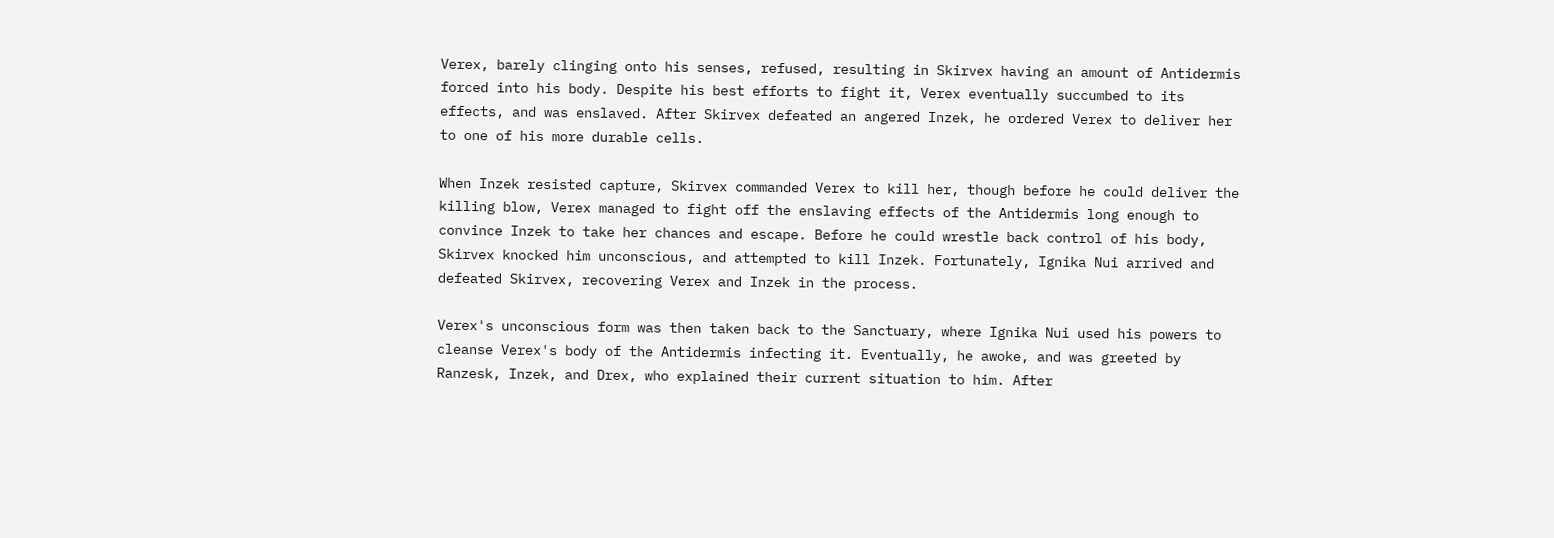Verex, barely clinging onto his senses, refused, resulting in Skirvex having an amount of Antidermis forced into his body. Despite his best efforts to fight it, Verex eventually succumbed to its effects, and was enslaved. After Skirvex defeated an angered Inzek, he ordered Verex to deliver her to one of his more durable cells.

When Inzek resisted capture, Skirvex commanded Verex to kill her, though before he could deliver the killing blow, Verex managed to fight off the enslaving effects of the Antidermis long enough to convince Inzek to take her chances and escape. Before he could wrestle back control of his body, Skirvex knocked him unconscious, and attempted to kill Inzek. Fortunately, Ignika Nui arrived and defeated Skirvex, recovering Verex and Inzek in the process.

Verex's unconscious form was then taken back to the Sanctuary, where Ignika Nui used his powers to cleanse Verex's body of the Antidermis infecting it. Eventually, he awoke, and was greeted by Ranzesk, Inzek, and Drex, who explained their current situation to him. After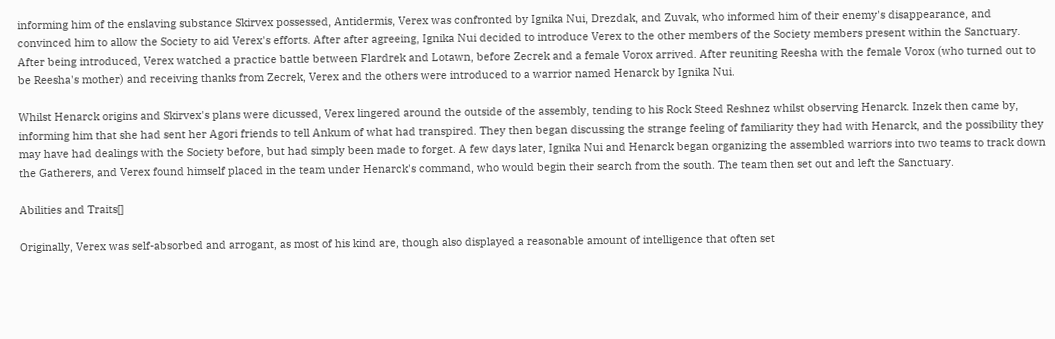informing him of the enslaving substance Skirvex possessed, Antidermis, Verex was confronted by Ignika Nui, Drezdak, and Zuvak, who informed him of their enemy's disappearance, and convinced him to allow the Society to aid Verex's efforts. After after agreeing, Ignika Nui decided to introduce Verex to the other members of the Society members present within the Sanctuary. After being introduced, Verex watched a practice battle between Flardrek and Lotawn, before Zecrek and a female Vorox arrived. After reuniting Reesha with the female Vorox (who turned out to be Reesha's mother) and receiving thanks from Zecrek, Verex and the others were introduced to a warrior named Henarck by Ignika Nui.

Whilst Henarck origins and Skirvex's plans were dicussed, Verex lingered around the outside of the assembly, tending to his Rock Steed Reshnez whilst observing Henarck. Inzek then came by, informing him that she had sent her Agori friends to tell Ankum of what had transpired. They then began discussing the strange feeling of familiarity they had with Henarck, and the possibility they may have had dealings with the Society before, but had simply been made to forget. A few days later, Ignika Nui and Henarck began organizing the assembled warriors into two teams to track down the Gatherers, and Verex found himself placed in the team under Henarck's command, who would begin their search from the south. The team then set out and left the Sanctuary.

Abilities and Traits[]

Originally, Verex was self-absorbed and arrogant, as most of his kind are, though also displayed a reasonable amount of intelligence that often set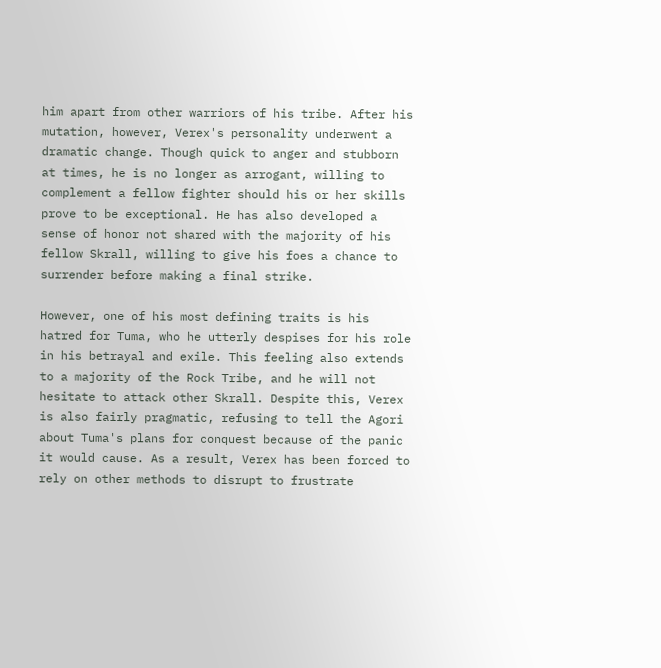him apart from other warriors of his tribe. After his mutation, however, Verex's personality underwent a dramatic change. Though quick to anger and stubborn at times, he is no longer as arrogant, willing to complement a fellow fighter should his or her skills prove to be exceptional. He has also developed a sense of honor not shared with the majority of his fellow Skrall, willing to give his foes a chance to surrender before making a final strike.

However, one of his most defining traits is his hatred for Tuma, who he utterly despises for his role in his betrayal and exile. This feeling also extends to a majority of the Rock Tribe, and he will not hesitate to attack other Skrall. Despite this, Verex is also fairly pragmatic, refusing to tell the Agori about Tuma's plans for conquest because of the panic it would cause. As a result, Verex has been forced to rely on other methods to disrupt to frustrate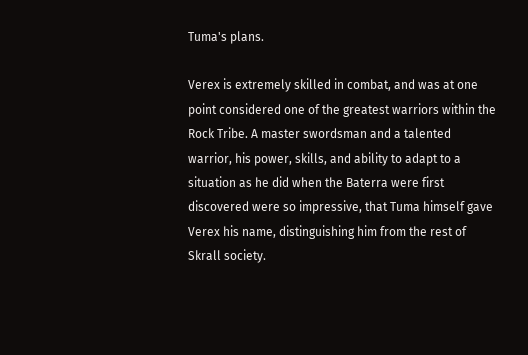Tuma's plans.

Verex is extremely skilled in combat, and was at one point considered one of the greatest warriors within the Rock Tribe. A master swordsman and a talented warrior, his power, skills, and ability to adapt to a situation as he did when the Baterra were first discovered were so impressive, that Tuma himself gave Verex his name, distinguishing him from the rest of Skrall society.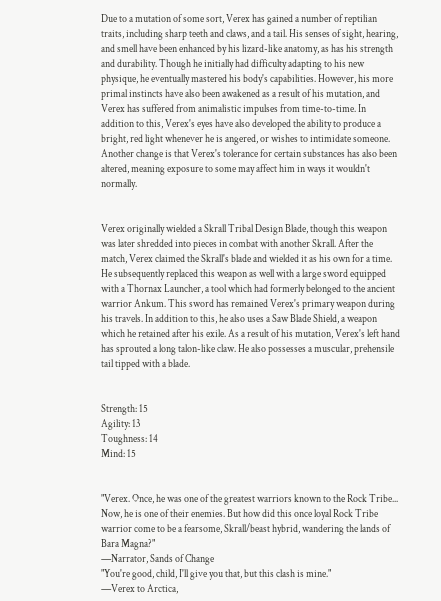Due to a mutation of some sort, Verex has gained a number of reptilian traits, including sharp teeth and claws, and a tail. His senses of sight, hearing, and smell have been enhanced by his lizard-like anatomy, as has his strength and durability. Though he initially had difficulty adapting to his new physique, he eventually mastered his body's capabilities. However, his more primal instincts have also been awakened as a result of his mutation, and Verex has suffered from animalistic impulses from time-to-time. In addition to this, Verex's eyes have also developed the ability to produce a bright, red light whenever he is angered, or wishes to intimidate someone. Another change is that Verex's tolerance for certain substances has also been altered, meaning exposure to some may affect him in ways it wouldn't normally.


Verex originally wielded a Skrall Tribal Design Blade, though this weapon was later shredded into pieces in combat with another Skrall. After the match, Verex claimed the Skrall's blade and wielded it as his own for a time. He subsequently replaced this weapon as well with a large sword equipped with a Thornax Launcher, a tool which had formerly belonged to the ancient warrior Ankum. This sword has remained Verex's primary weapon during his travels. In addition to this, he also uses a Saw Blade Shield, a weapon which he retained after his exile. As a result of his mutation, Verex's left hand has sprouted a long talon-like claw. He also possesses a muscular, prehensile tail tipped with a blade.


Strength: 15
Agility: 13
Toughness: 14
Mind: 15


"Verex. Once, he was one of the greatest warriors known to the Rock Tribe... Now, he is one of their enemies. But how did this once loyal Rock Tribe warrior come to be a fearsome, Skrall/beast hybrid, wandering the lands of Bara Magna?"
―Narrator, Sands of Change
"You're good, child, I'll give you that, but this clash is mine."
―Verex to Arctica,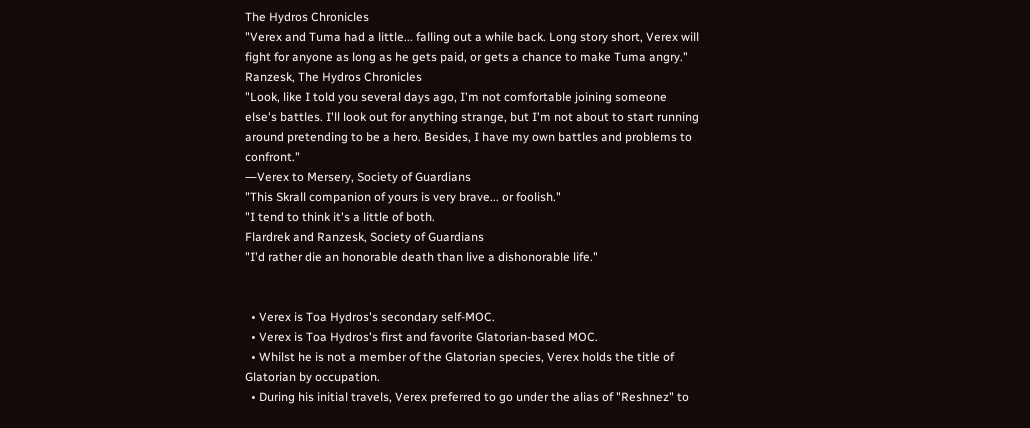The Hydros Chronicles
"Verex and Tuma had a little... falling out a while back. Long story short, Verex will fight for anyone as long as he gets paid, or gets a chance to make Tuma angry."
Ranzesk, The Hydros Chronicles
"Look, like I told you several days ago, I'm not comfortable joining someone else's battles. I'll look out for anything strange, but I'm not about to start running around pretending to be a hero. Besides, I have my own battles and problems to confront."
―Verex to Mersery, Society of Guardians
"This Skrall companion of yours is very brave... or foolish."
"I tend to think it's a little of both.
Flardrek and Ranzesk, Society of Guardians
"I'd rather die an honorable death than live a dishonorable life."


  • Verex is Toa Hydros's secondary self-MOC.
  • Verex is Toa Hydros's first and favorite Glatorian-based MOC.
  • Whilst he is not a member of the Glatorian species, Verex holds the title of Glatorian by occupation.
  • During his initial travels, Verex preferred to go under the alias of "Reshnez" to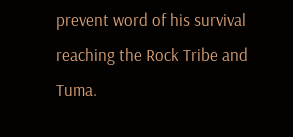prevent word of his survival reaching the Rock Tribe and Tuma.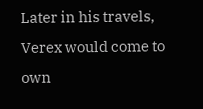Later in his travels, Verex would come to own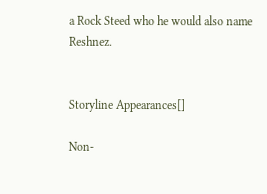a Rock Steed who he would also name Reshnez.


Storyline Appearances[]

Non-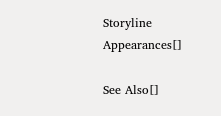Storyline Appearances[]

See Also[]